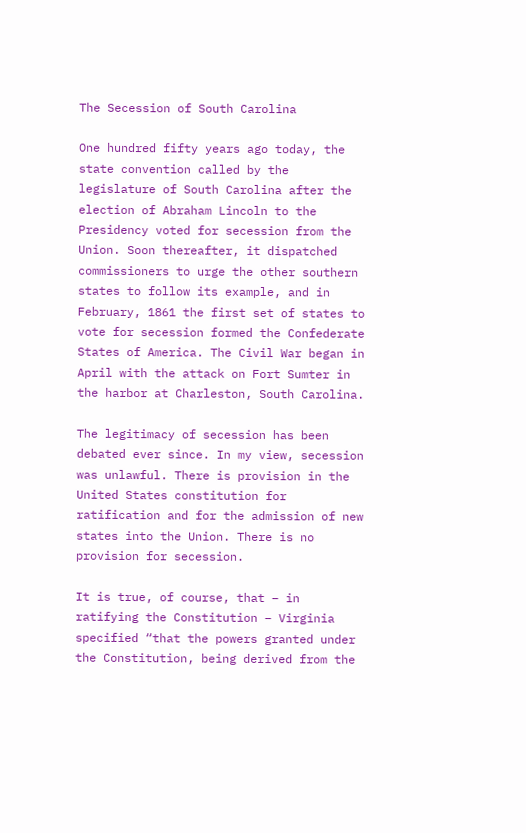The Secession of South Carolina

One hundred fifty years ago today, the state convention called by the legislature of South Carolina after the election of Abraham Lincoln to the Presidency voted for secession from the Union. Soon thereafter, it dispatched commissioners to urge the other southern states to follow its example, and in February, 1861 the first set of states to vote for secession formed the Confederate States of America. The Civil War began in April with the attack on Fort Sumter in the harbor at Charleston, South Carolina.

The legitimacy of secession has been debated ever since. In my view, secession was unlawful. There is provision in the United States constitution for ratification and for the admission of new states into the Union. There is no provision for secession.

It is true, of course, that – in ratifying the Constitution – Virginia specified “that the powers granted under the Constitution, being derived from the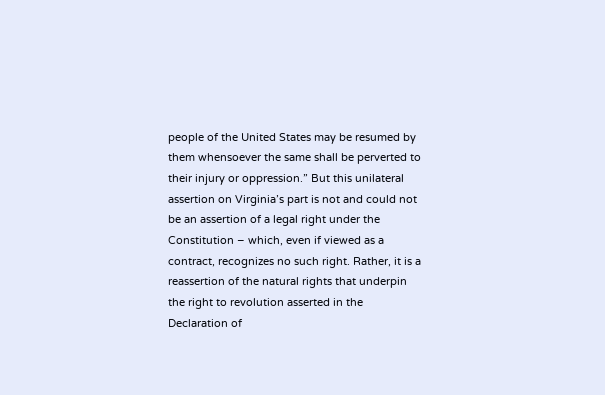people of the United States may be resumed by them whensoever the same shall be perverted to their injury or oppression.” But this unilateral assertion on Virginia’s part is not and could not be an assertion of a legal right under the Constitution – which, even if viewed as a contract, recognizes no such right. Rather, it is a reassertion of the natural rights that underpin the right to revolution asserted in the Declaration of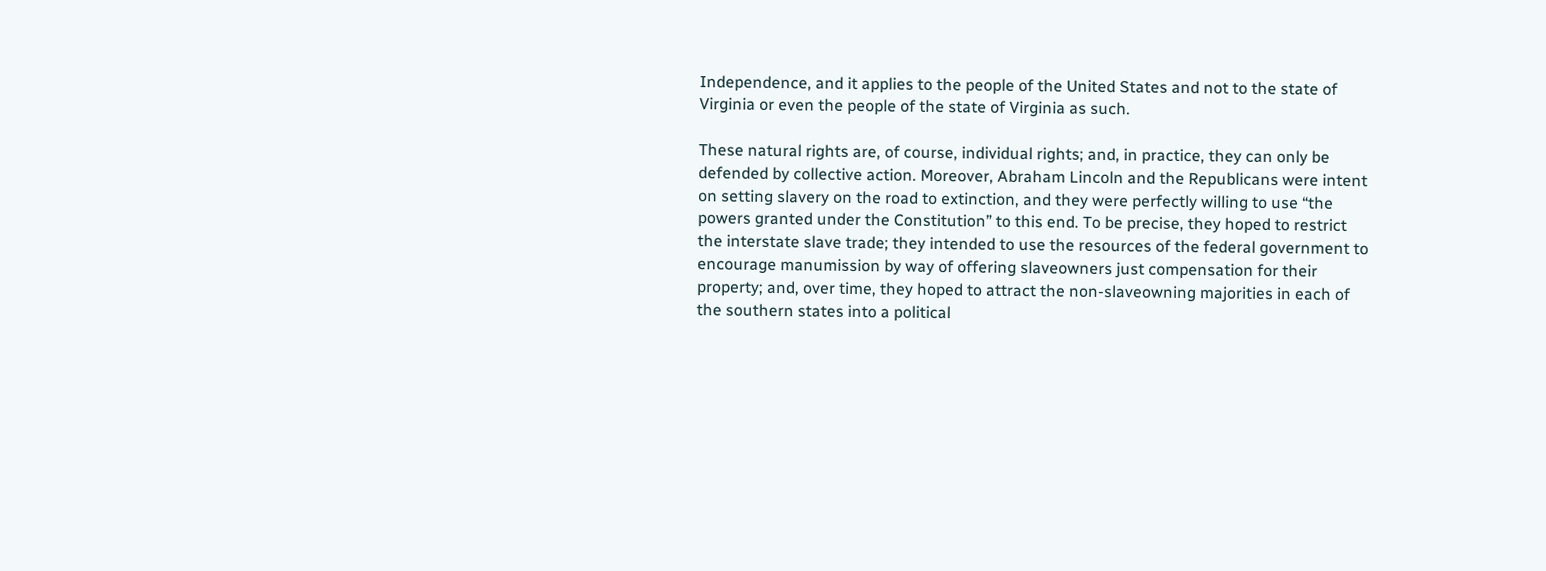Independence, and it applies to the people of the United States and not to the state of Virginia or even the people of the state of Virginia as such.

These natural rights are, of course, individual rights; and, in practice, they can only be defended by collective action. Moreover, Abraham Lincoln and the Republicans were intent on setting slavery on the road to extinction, and they were perfectly willing to use “the powers granted under the Constitution” to this end. To be precise, they hoped to restrict the interstate slave trade; they intended to use the resources of the federal government to encourage manumission by way of offering slaveowners just compensation for their property; and, over time, they hoped to attract the non-slaveowning majorities in each of the southern states into a political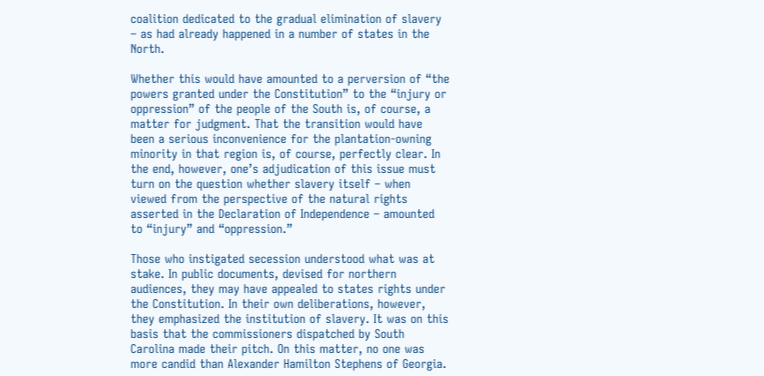coalition dedicated to the gradual elimination of slavery – as had already happened in a number of states in the North.

Whether this would have amounted to a perversion of “the powers granted under the Constitution” to the “injury or oppression” of the people of the South is, of course, a matter for judgment. That the transition would have been a serious inconvenience for the plantation-owning minority in that region is, of course, perfectly clear. In the end, however, one’s adjudication of this issue must turn on the question whether slavery itself – when viewed from the perspective of the natural rights asserted in the Declaration of Independence – amounted to “injury” and “oppression.”

Those who instigated secession understood what was at stake. In public documents, devised for northern audiences, they may have appealed to states rights under the Constitution. In their own deliberations, however, they emphasized the institution of slavery. It was on this basis that the commissioners dispatched by South Carolina made their pitch. On this matter, no one was more candid than Alexander Hamilton Stephens of Georgia.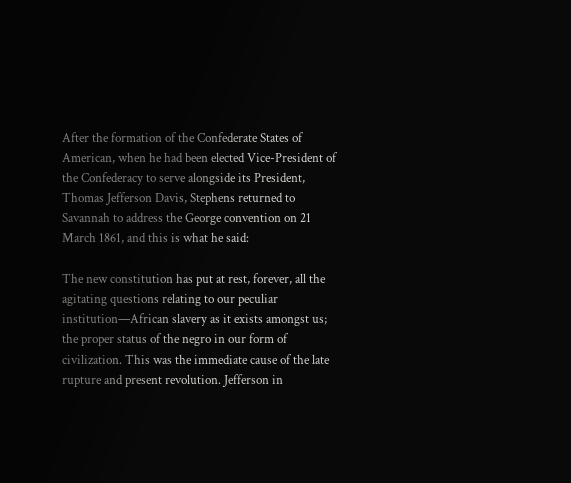After the formation of the Confederate States of American, when he had been elected Vice-President of the Confederacy to serve alongside its President, Thomas Jefferson Davis, Stephens returned to Savannah to address the George convention on 21 March 1861, and this is what he said:

The new constitution has put at rest, forever, all the agitating questions relating to our peculiar institution—African slavery as it exists amongst us; the proper status of the negro in our form of civilization. This was the immediate cause of the late rupture and present revolution. Jefferson in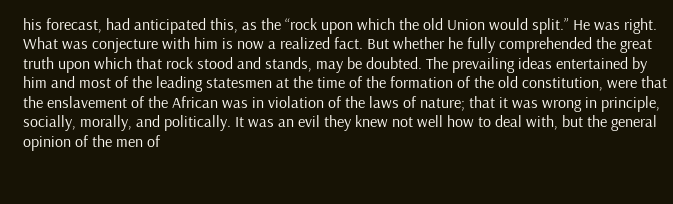his forecast, had anticipated this, as the “rock upon which the old Union would split.” He was right. What was conjecture with him is now a realized fact. But whether he fully comprehended the great truth upon which that rock stood and stands, may be doubted. The prevailing ideas entertained by him and most of the leading statesmen at the time of the formation of the old constitution, were that the enslavement of the African was in violation of the laws of nature; that it was wrong in principle, socially, morally, and politically. It was an evil they knew not well how to deal with, but the general opinion of the men of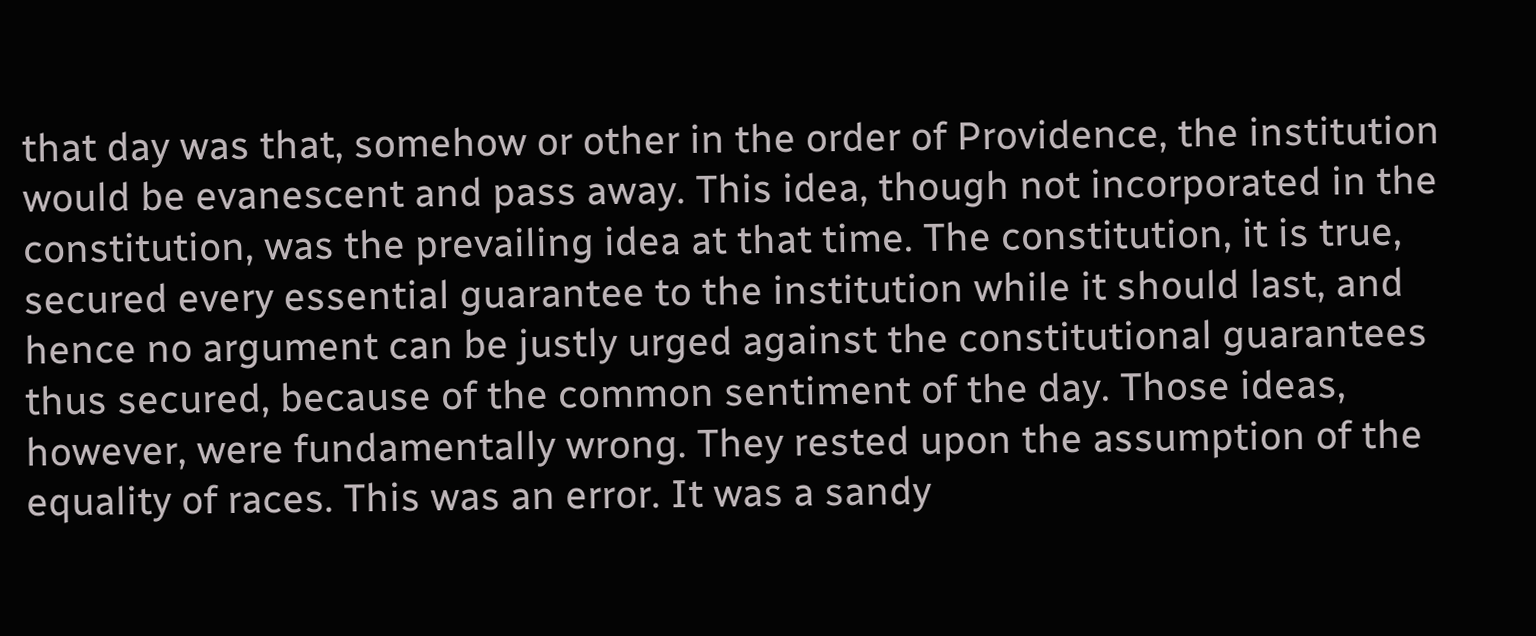that day was that, somehow or other in the order of Providence, the institution would be evanescent and pass away. This idea, though not incorporated in the constitution, was the prevailing idea at that time. The constitution, it is true, secured every essential guarantee to the institution while it should last, and hence no argument can be justly urged against the constitutional guarantees thus secured, because of the common sentiment of the day. Those ideas, however, were fundamentally wrong. They rested upon the assumption of the equality of races. This was an error. It was a sandy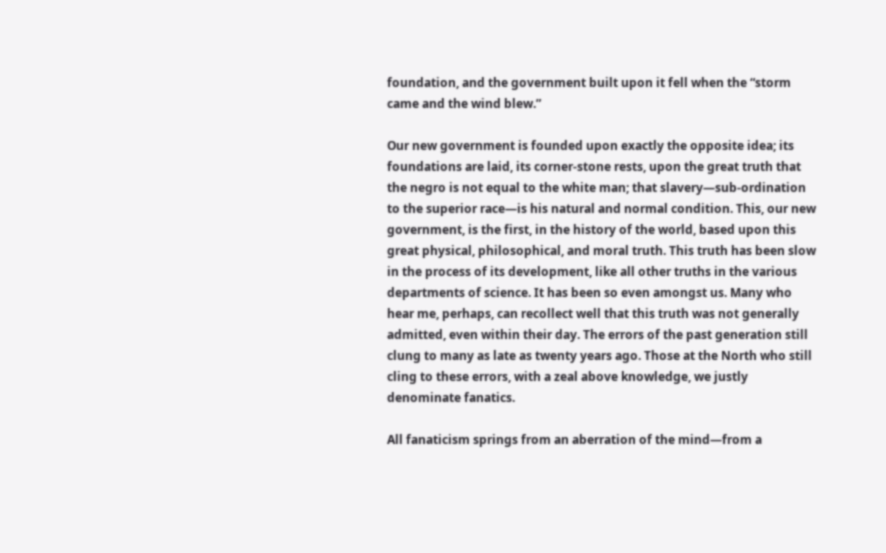foundation, and the government built upon it fell when the “storm came and the wind blew.”

Our new government is founded upon exactly the opposite idea; its foundations are laid, its corner-stone rests, upon the great truth that the negro is not equal to the white man; that slavery—sub-ordination to the superior race—is his natural and normal condition. This, our new government, is the first, in the history of the world, based upon this great physical, philosophical, and moral truth. This truth has been slow in the process of its development, like all other truths in the various departments of science. It has been so even amongst us. Many who hear me, perhaps, can recollect well that this truth was not generally admitted, even within their day. The errors of the past generation still clung to many as late as twenty years ago. Those at the North who still cling to these errors, with a zeal above knowledge, we justly denominate fanatics.

All fanaticism springs from an aberration of the mind—from a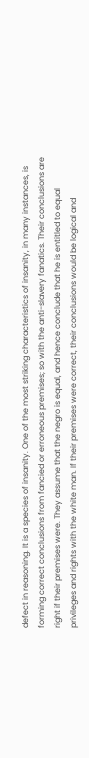defect in reasoning. It is a species of insanity. One of the most striking characteristics of insanity, in many instances, is forming correct conclusions from fancied or erroneous premises; so with the anti-slavery fanatics. Their conclusions are right if their premises were. They assume that the negro is equal, and hence conclude that he is entitled to equal privileges and rights with the white man. If their premises were correct, their conclusions would be logical and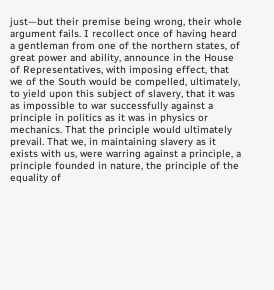just—but their premise being wrong, their whole argument fails. I recollect once of having heard a gentleman from one of the northern states, of great power and ability, announce in the House of Representatives, with imposing effect, that we of the South would be compelled, ultimately, to yield upon this subject of slavery, that it was as impossible to war successfully against a principle in politics as it was in physics or mechanics. That the principle would ultimately prevail. That we, in maintaining slavery as it exists with us, were warring against a principle, a principle founded in nature, the principle of the equality of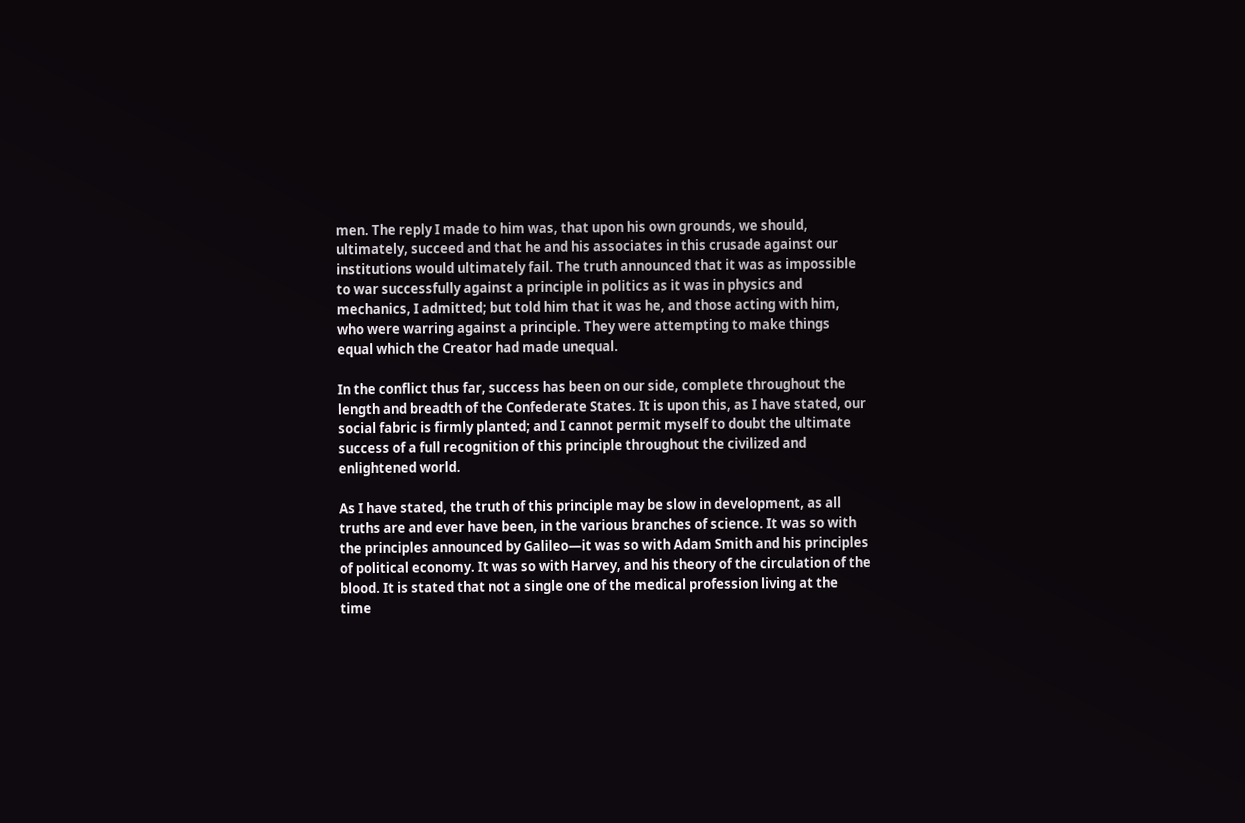men. The reply I made to him was, that upon his own grounds, we should, ultimately, succeed and that he and his associates in this crusade against our institutions would ultimately fail. The truth announced that it was as impossible to war successfully against a principle in politics as it was in physics and mechanics, I admitted; but told him that it was he, and those acting with him, who were warring against a principle. They were attempting to make things equal which the Creator had made unequal.

In the conflict thus far, success has been on our side, complete throughout the length and breadth of the Confederate States. It is upon this, as I have stated, our social fabric is firmly planted; and I cannot permit myself to doubt the ultimate success of a full recognition of this principle throughout the civilized and enlightened world.

As I have stated, the truth of this principle may be slow in development, as all truths are and ever have been, in the various branches of science. It was so with the principles announced by Galileo—it was so with Adam Smith and his principles of political economy. It was so with Harvey, and his theory of the circulation of the blood. It is stated that not a single one of the medical profession living at the time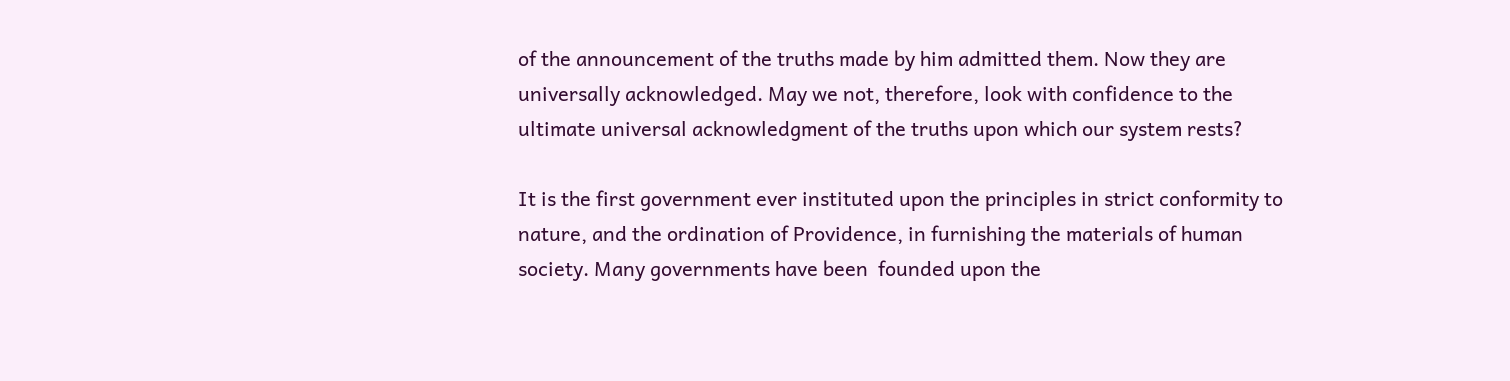of the announcement of the truths made by him admitted them. Now they are universally acknowledged. May we not, therefore, look with confidence to the ultimate universal acknowledgment of the truths upon which our system rests?

It is the first government ever instituted upon the principles in strict conformity to nature, and the ordination of Providence, in furnishing the materials of human society. Many governments have been  founded upon the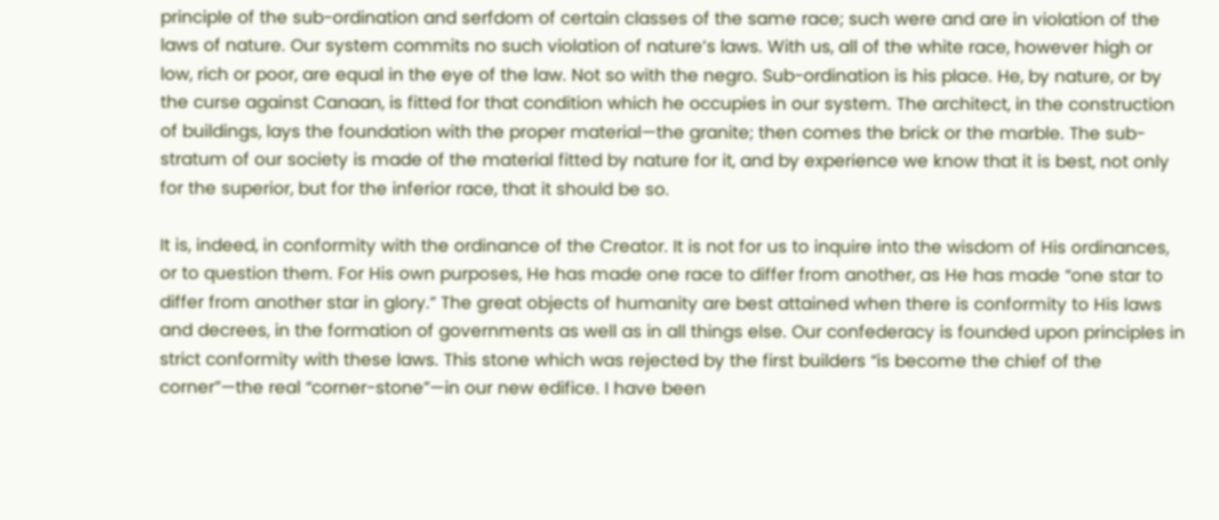principle of the sub-ordination and serfdom of certain classes of the same race; such were and are in violation of the laws of nature. Our system commits no such violation of nature’s laws. With us, all of the white race, however high or low, rich or poor, are equal in the eye of the law. Not so with the negro. Sub-ordination is his place. He, by nature, or by the curse against Canaan, is fitted for that condition which he occupies in our system. The architect, in the construction of buildings, lays the foundation with the proper material—the granite; then comes the brick or the marble. The sub-stratum of our society is made of the material fitted by nature for it, and by experience we know that it is best, not only for the superior, but for the inferior race, that it should be so.

It is, indeed, in conformity with the ordinance of the Creator. It is not for us to inquire into the wisdom of His ordinances, or to question them. For His own purposes, He has made one race to differ from another, as He has made “one star to differ from another star in glory.” The great objects of humanity are best attained when there is conformity to His laws and decrees, in the formation of governments as well as in all things else. Our confederacy is founded upon principles in strict conformity with these laws. This stone which was rejected by the first builders “is become the chief of the corner”—the real “corner-stone”—in our new edifice. I have been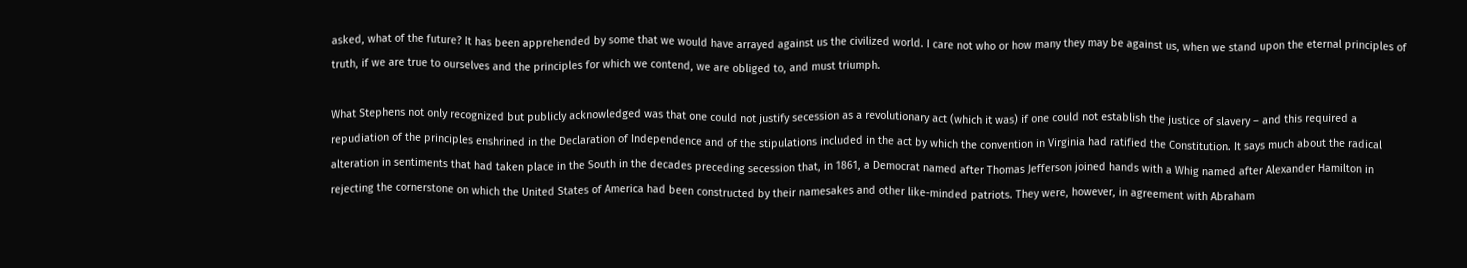asked, what of the future? It has been apprehended by some that we would have arrayed against us the civilized world. I care not who or how many they may be against us, when we stand upon the eternal principles of truth, if we are true to ourselves and the principles for which we contend, we are obliged to, and must triumph.

What Stephens not only recognized but publicly acknowledged was that one could not justify secession as a revolutionary act (which it was) if one could not establish the justice of slavery – and this required a repudiation of the principles enshrined in the Declaration of Independence and of the stipulations included in the act by which the convention in Virginia had ratified the Constitution. It says much about the radical alteration in sentiments that had taken place in the South in the decades preceding secession that, in 1861, a Democrat named after Thomas Jefferson joined hands with a Whig named after Alexander Hamilton in rejecting the cornerstone on which the United States of America had been constructed by their namesakes and other like-minded patriots. They were, however, in agreement with Abraham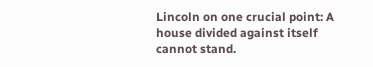Lincoln on one crucial point: A house divided against itself cannot stand.